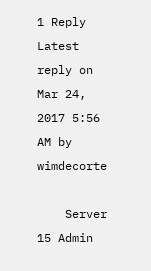1 Reply Latest reply on Mar 24, 2017 5:56 AM by wimdecorte

    Server 15 Admin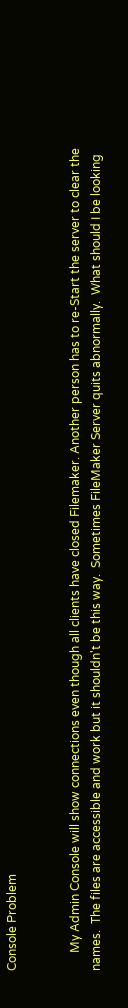Console Problem


      My Admin Console will show connections even though all clients have closed Filemaker. Another person has to re-Start the server to clear the names.  The files are accessible and work but it shouldn't be this way.  Sometimes FileMaker Server quits abnormally.  What should I be looking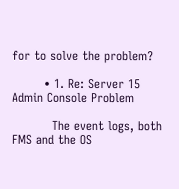for to solve the problem?

        • 1. Re: Server 15 Admin Console Problem

          The event logs, both FMS and the OS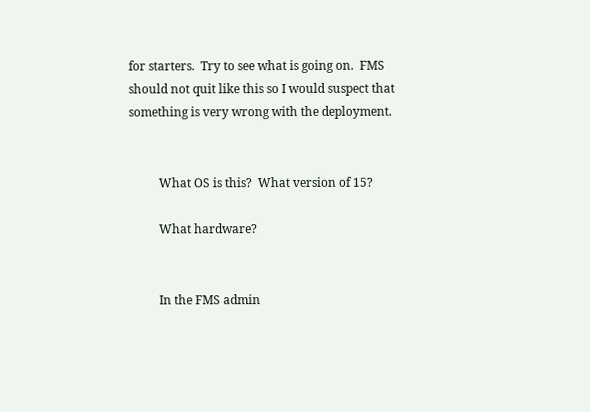for starters.  Try to see what is going on.  FMS should not quit like this so I would suspect that something is very wrong with the deployment.


          What OS is this?  What version of 15?

          What hardware?


          In the FMS admin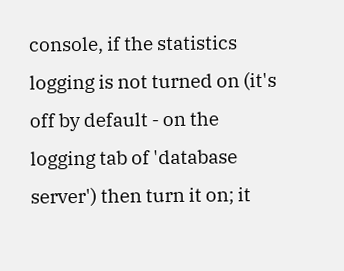console, if the statistics logging is not turned on (it's off by default - on the logging tab of 'database server') then turn it on; it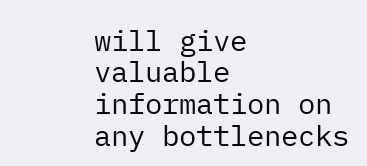will give valuable information on any bottlenecks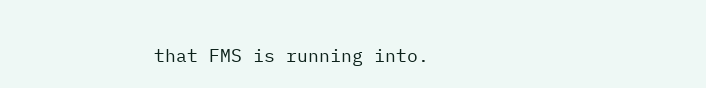that FMS is running into.